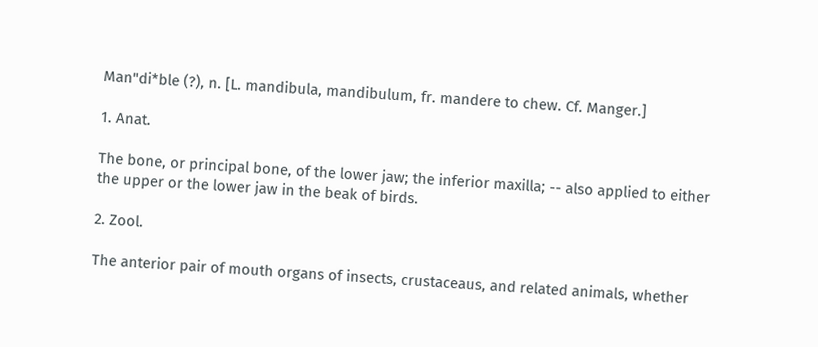Man"di*ble (?), n. [L. mandibula, mandibulum, fr. mandere to chew. Cf. Manger.]

1. Anat.

The bone, or principal bone, of the lower jaw; the inferior maxilla; -- also applied to either the upper or the lower jaw in the beak of birds.

2. Zool.

The anterior pair of mouth organs of insects, crustaceaus, and related animals, whether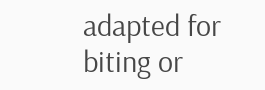adapted for biting or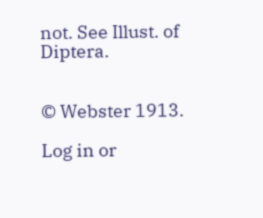not. See Illust. of Diptera.


© Webster 1913.

Log in or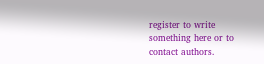register to write something here or to contact authors.